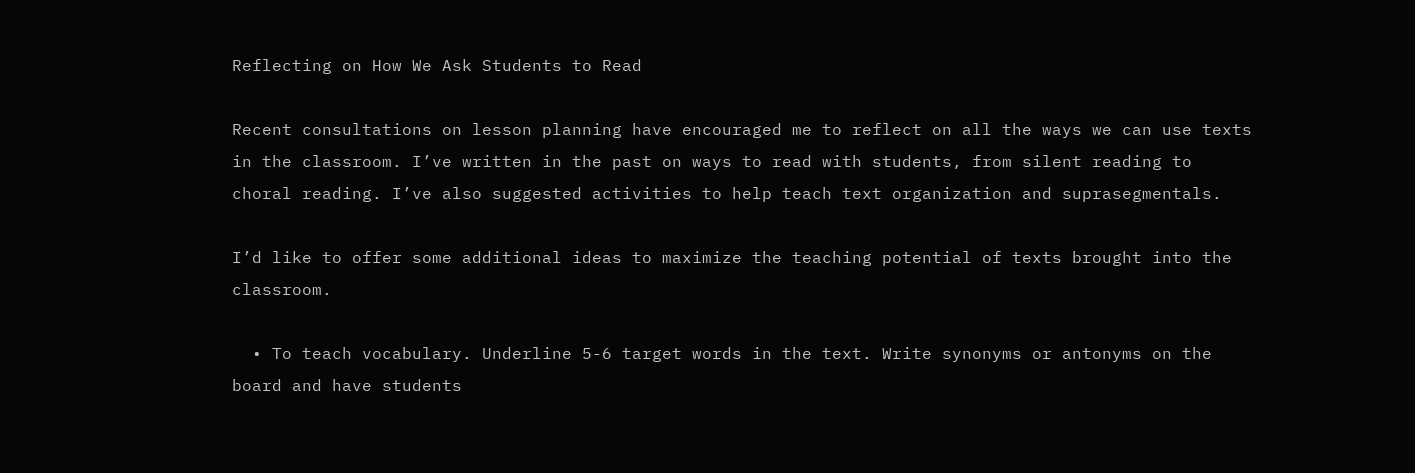Reflecting on How We Ask Students to Read

Recent consultations on lesson planning have encouraged me to reflect on all the ways we can use texts in the classroom. I’ve written in the past on ways to read with students, from silent reading to choral reading. I’ve also suggested activities to help teach text organization and suprasegmentals.

I’d like to offer some additional ideas to maximize the teaching potential of texts brought into the classroom.

  • To teach vocabulary. Underline 5-6 target words in the text. Write synonyms or antonyms on the board and have students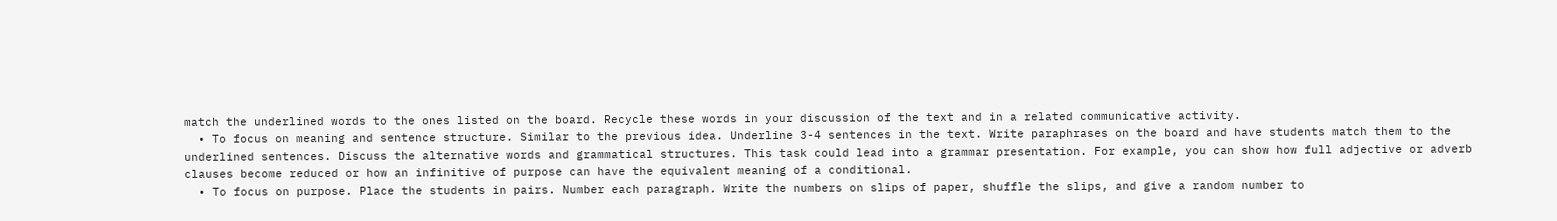match the underlined words to the ones listed on the board. Recycle these words in your discussion of the text and in a related communicative activity.
  • To focus on meaning and sentence structure. Similar to the previous idea. Underline 3-4 sentences in the text. Write paraphrases on the board and have students match them to the underlined sentences. Discuss the alternative words and grammatical structures. This task could lead into a grammar presentation. For example, you can show how full adjective or adverb clauses become reduced or how an infinitive of purpose can have the equivalent meaning of a conditional.
  • To focus on purpose. Place the students in pairs. Number each paragraph. Write the numbers on slips of paper, shuffle the slips, and give a random number to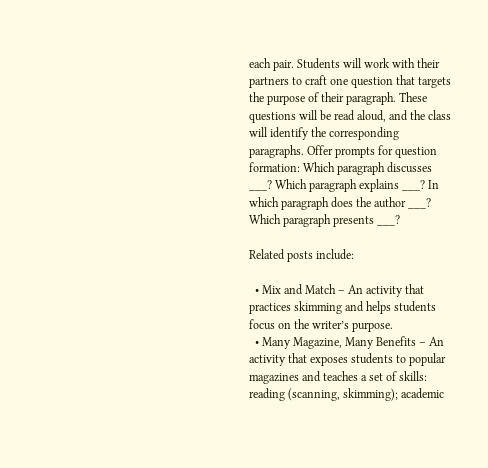each pair. Students will work with their partners to craft one question that targets the purpose of their paragraph. These questions will be read aloud, and the class will identify the corresponding paragraphs. Offer prompts for question formation: Which paragraph discusses ___? Which paragraph explains ___? In which paragraph does the author ___? Which paragraph presents ___?

Related posts include:

  • Mix and Match – An activity that practices skimming and helps students focus on the writer’s purpose.
  • Many Magazine, Many Benefits – An activity that exposes students to popular magazines and teaches a set of skills: reading (scanning, skimming); academic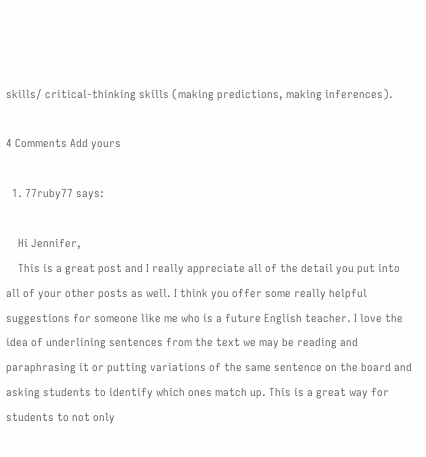skills/ critical-thinking skills (making predictions, making inferences).

4 Comments Add yours

  1. 77ruby77 says:

    Hi Jennifer,
    This is a great post and I really appreciate all of the detail you put into all of your other posts as well. I think you offer some really helpful suggestions for someone like me who is a future English teacher. I love the idea of underlining sentences from the text we may be reading and paraphrasing it or putting variations of the same sentence on the board and asking students to identify which ones match up. This is a great way for students to not only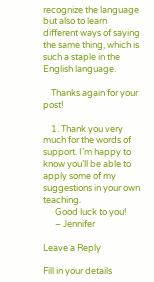recognize the language but also to learn different ways of saying the same thing, which is such a staple in the English language.

    Thanks again for your post!

    1. Thank you very much for the words of support. I’m happy to know you’ll be able to apply some of my suggestions in your own teaching.
      Good luck to you!
      – Jennifer

Leave a Reply

Fill in your details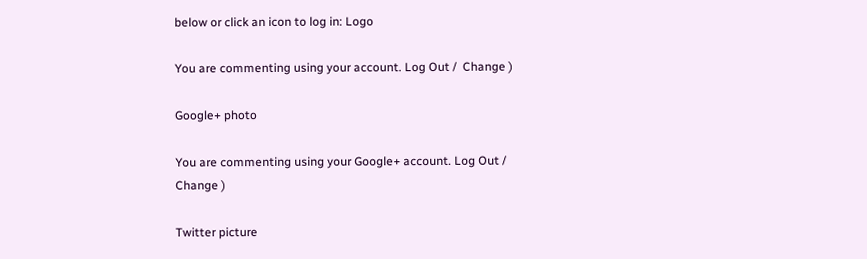below or click an icon to log in: Logo

You are commenting using your account. Log Out /  Change )

Google+ photo

You are commenting using your Google+ account. Log Out /  Change )

Twitter picture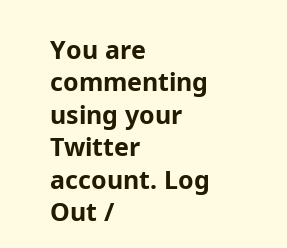You are commenting using your Twitter account. Log Out /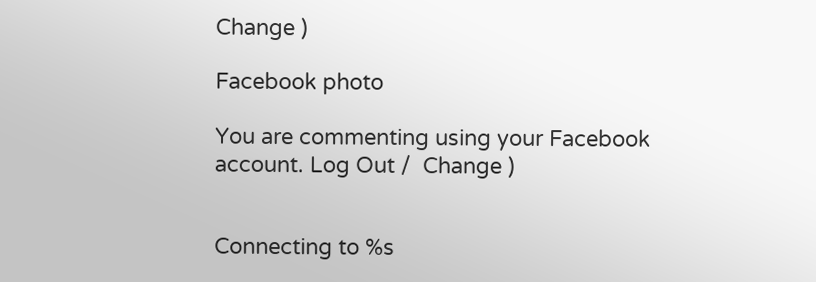Change )

Facebook photo

You are commenting using your Facebook account. Log Out /  Change )


Connecting to %s